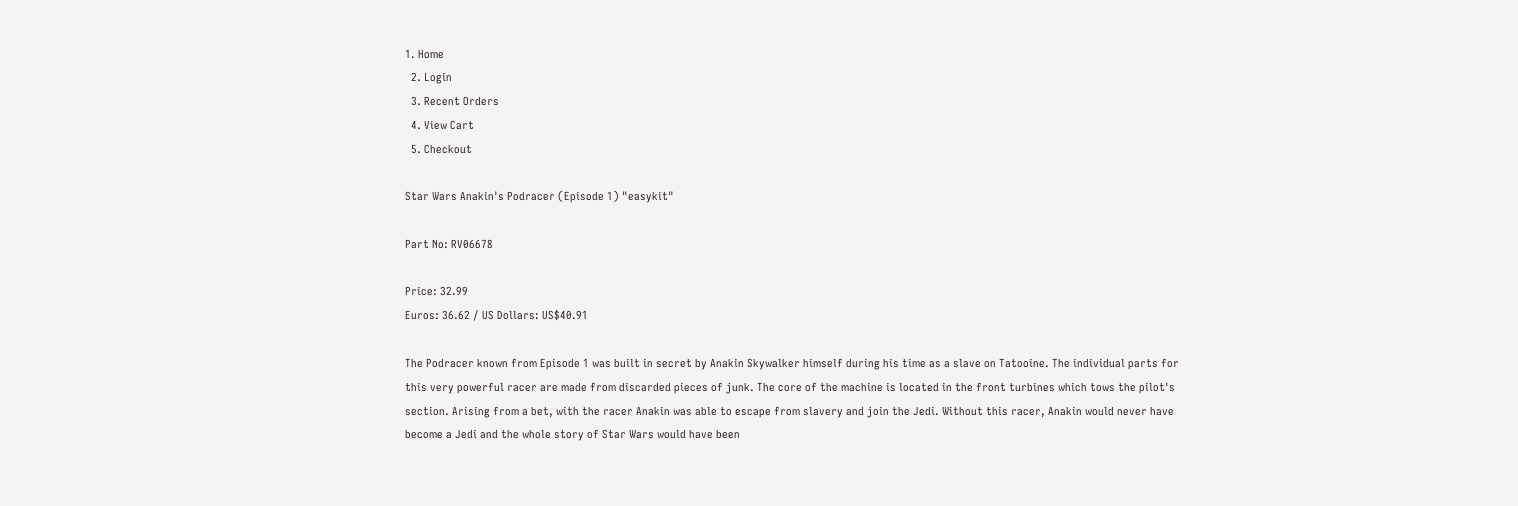1. Home
  2. Login
  3. Recent Orders
  4. View Cart
  5. Checkout

Star Wars Anakin's Podracer (Episode 1) "easykit"

Part No: RV06678

Price: 32.99
Euros: 36.62 / US Dollars: US$40.91

The Podracer known from Episode 1 was built in secret by Anakin Skywalker himself during his time as a slave on Tatooine. The individual parts for this very powerful racer are made from discarded pieces of junk. The core of the machine is located in the front turbines which tows the pilot's section. Arising from a bet, with the racer Anakin was able to escape from slavery and join the Jedi. Without this racer, Anakin would never have become a Jedi and the whole story of Star Wars would have been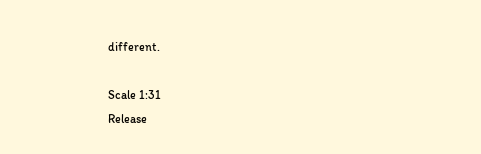different.

Scale 1:31
Release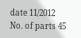date 11/2012
No. of parts 45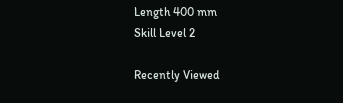Length 400 mm
Skill Level 2

Recently Viewed